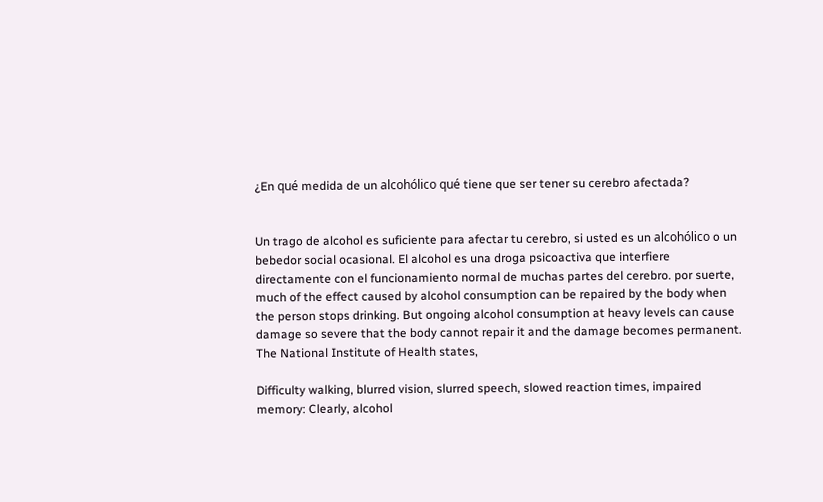¿En qué medida de un alcohólico qué tiene que ser tener su cerebro afectada?


Un trago de alcohol es suficiente para afectar tu cerebro, si usted es un alcohólico o un bebedor social ocasional. El alcohol es una droga psicoactiva que interfiere directamente con el funcionamiento normal de muchas partes del cerebro. por suerte, much of the effect caused by alcohol consumption can be repaired by the body when the person stops drinking. But ongoing alcohol consumption at heavy levels can cause damage so severe that the body cannot repair it and the damage becomes permanent. The National Institute of Health states,

Difficulty walking, blurred vision, slurred speech, slowed reaction times, impaired memory: Clearly, alcohol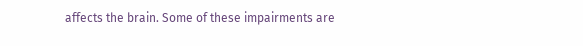affects the brain. Some of these impairments are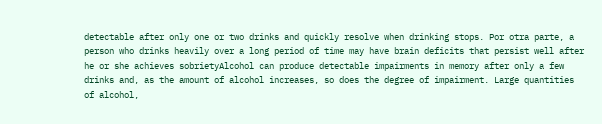detectable after only one or two drinks and quickly resolve when drinking stops. Por otra parte, a person who drinks heavily over a long period of time may have brain deficits that persist well after he or she achieves sobrietyAlcohol can produce detectable impairments in memory after only a few drinks and, as the amount of alcohol increases, so does the degree of impairment. Large quantities of alcohol,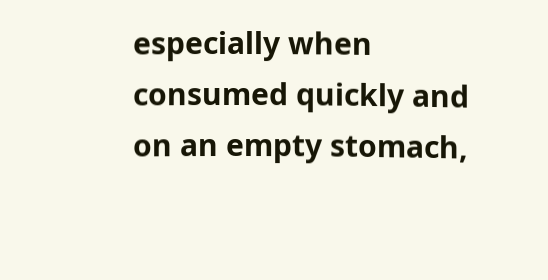especially when consumed quickly and on an empty stomach,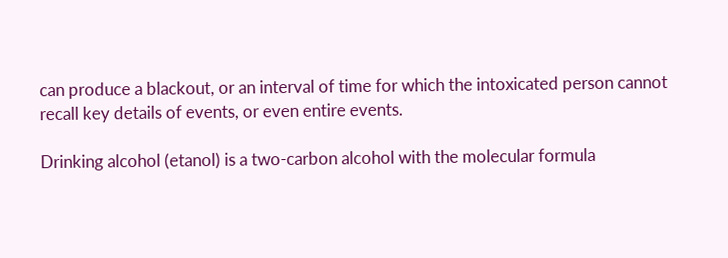can produce a blackout, or an interval of time for which the intoxicated person cannot recall key details of events, or even entire events.

Drinking alcohol (etanol) is a two-carbon alcohol with the molecular formula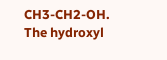CH3-CH2-OH. The hydroxyl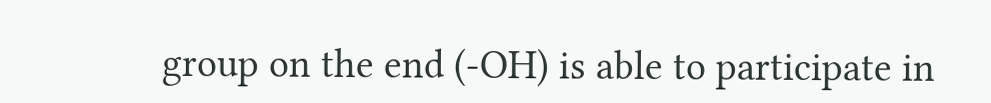group on the end (-OH) is able to participate in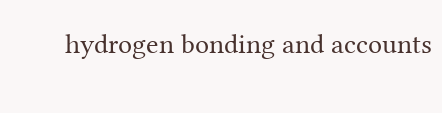hydrogen bonding and accounts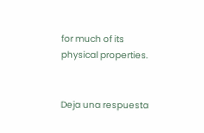for much of its physical properties.


Deja una respuesta